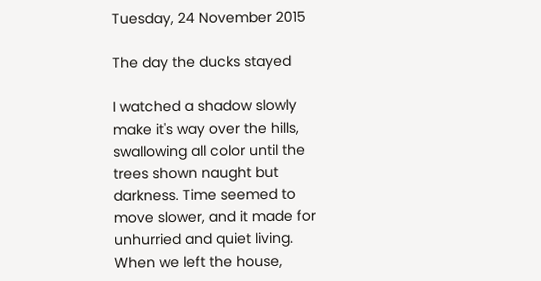Tuesday, 24 November 2015

The day the ducks stayed

I watched a shadow slowly make it's way over the hills, swallowing all color until the trees shown naught but darkness. Time seemed to move slower, and it made for unhurried and quiet living. When we left the house,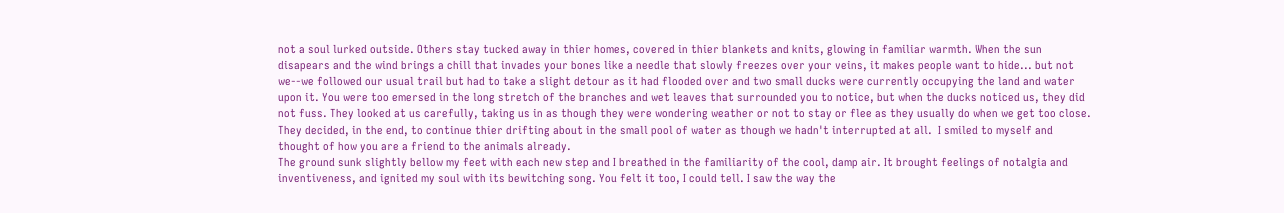not a soul lurked outside. Others stay tucked away in thier homes, covered in thier blankets and knits, glowing in familiar warmth. When the sun disapears and the wind brings a chill that invades your bones like a needle that slowly freezes over your veins, it makes people want to hide... but not we--we followed our usual trail but had to take a slight detour as it had flooded over and two small ducks were currently occupying the land and water upon it. You were too emersed in the long stretch of the branches and wet leaves that surrounded you to notice, but when the ducks noticed us, they did not fuss. They looked at us carefully, taking us in as though they were wondering weather or not to stay or flee as they usually do when we get too close. They decided, in the end, to continue thier drifting about in the small pool of water as though we hadn't interrupted at all.  I smiled to myself and thought of how you are a friend to the animals already.
The ground sunk slightly bellow my feet with each new step and I breathed in the familiarity of the cool, damp air. It brought feelings of notalgia and inventiveness, and ignited my soul with its bewitching song. You felt it too, I could tell. I saw the way the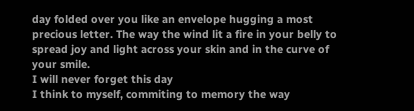day folded over you like an envelope hugging a most precious letter. The way the wind lit a fire in your belly to spread joy and light across your skin and in the curve of your smile.
I will never forget this day
I think to myself, commiting to memory the way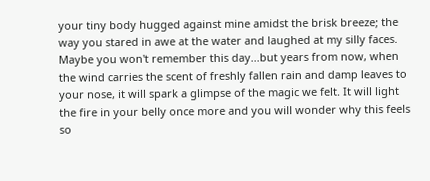your tiny body hugged against mine amidst the brisk breeze; the way you stared in awe at the water and laughed at my silly faces.
Maybe you won't remember this day...but years from now, when the wind carries the scent of freshly fallen rain and damp leaves to your nose, it will spark a glimpse of the magic we felt. It will light the fire in your belly once more and you will wonder why this feels so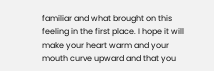familiar and what brought on this feeling in the first place. I hope it will make your heart warm and your mouth curve upward and that you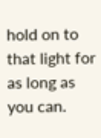hold on to that light for as long as you can.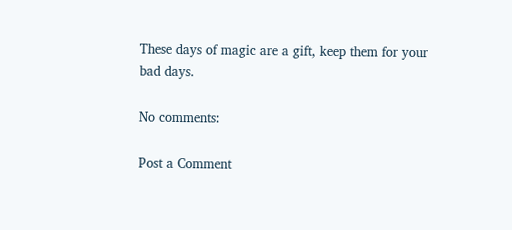These days of magic are a gift, keep them for your bad days.

No comments:

Post a Comment